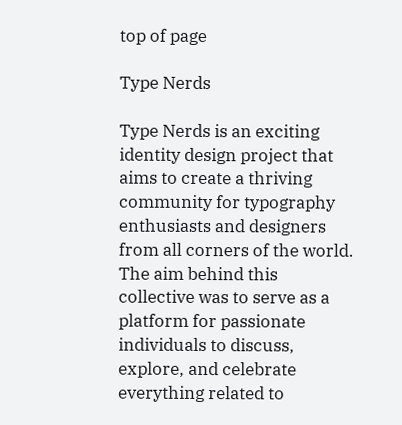top of page

Type Nerds

Type Nerds is an exciting identity design project that aims to create a thriving community for typography enthusiasts and designers from all corners of the world. The aim behind this collective was to serve as a platform for passionate individuals to discuss, explore, and celebrate everything related to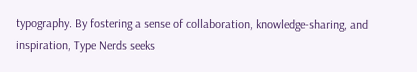typography. By fostering a sense of collaboration, knowledge-sharing, and inspiration, Type Nerds seeks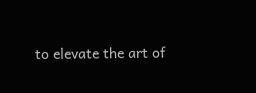to elevate the art of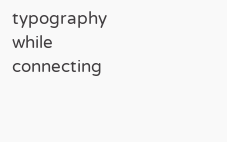typography while connecting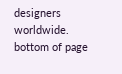designers worldwide.
bottom of page